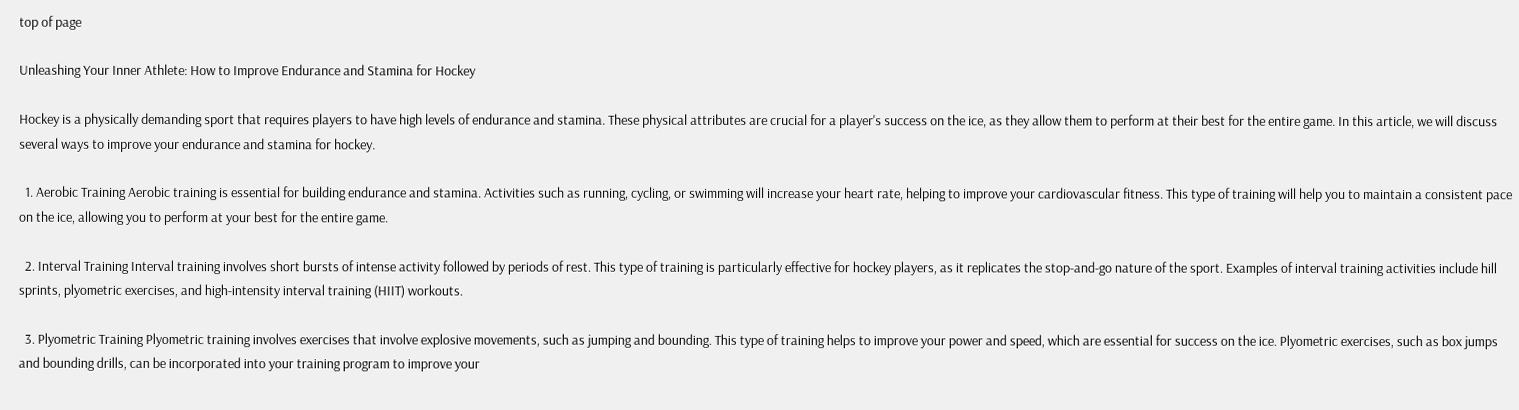top of page

Unleashing Your Inner Athlete: How to Improve Endurance and Stamina for Hockey

Hockey is a physically demanding sport that requires players to have high levels of endurance and stamina. These physical attributes are crucial for a player's success on the ice, as they allow them to perform at their best for the entire game. In this article, we will discuss several ways to improve your endurance and stamina for hockey.

  1. Aerobic Training Aerobic training is essential for building endurance and stamina. Activities such as running, cycling, or swimming will increase your heart rate, helping to improve your cardiovascular fitness. This type of training will help you to maintain a consistent pace on the ice, allowing you to perform at your best for the entire game.

  2. Interval Training Interval training involves short bursts of intense activity followed by periods of rest. This type of training is particularly effective for hockey players, as it replicates the stop-and-go nature of the sport. Examples of interval training activities include hill sprints, plyometric exercises, and high-intensity interval training (HIIT) workouts.

  3. Plyometric Training Plyometric training involves exercises that involve explosive movements, such as jumping and bounding. This type of training helps to improve your power and speed, which are essential for success on the ice. Plyometric exercises, such as box jumps and bounding drills, can be incorporated into your training program to improve your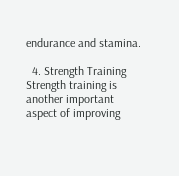endurance and stamina.

  4. Strength Training Strength training is another important aspect of improving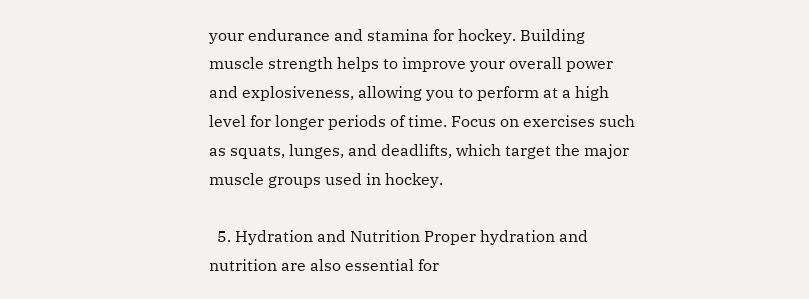your endurance and stamina for hockey. Building muscle strength helps to improve your overall power and explosiveness, allowing you to perform at a high level for longer periods of time. Focus on exercises such as squats, lunges, and deadlifts, which target the major muscle groups used in hockey.

  5. Hydration and Nutrition Proper hydration and nutrition are also essential for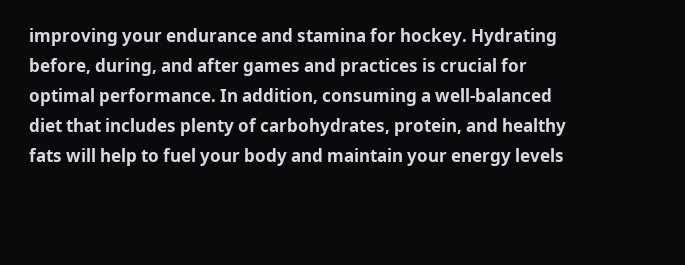improving your endurance and stamina for hockey. Hydrating before, during, and after games and practices is crucial for optimal performance. In addition, consuming a well-balanced diet that includes plenty of carbohydrates, protein, and healthy fats will help to fuel your body and maintain your energy levels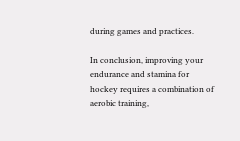during games and practices.

In conclusion, improving your endurance and stamina for hockey requires a combination of aerobic training,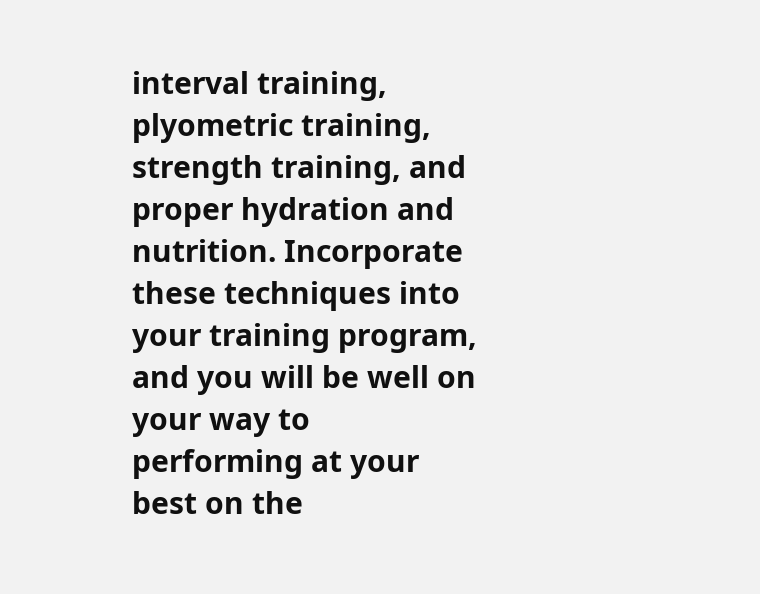interval training, plyometric training, strength training, and proper hydration and nutrition. Incorporate these techniques into your training program, and you will be well on your way to performing at your best on the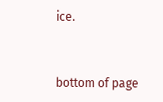ice.


bottom of page